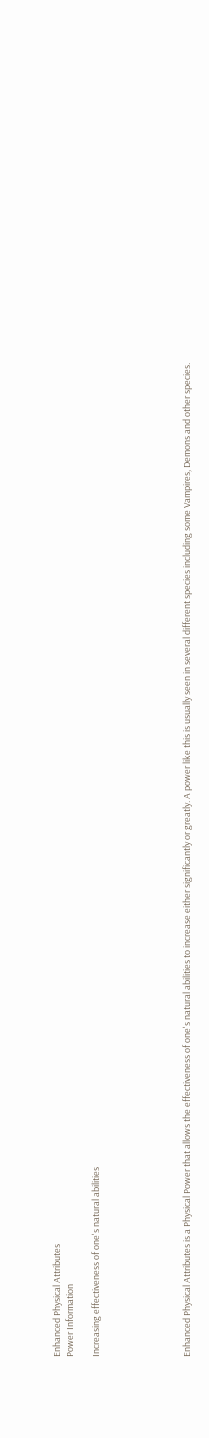Enhanced Physical Attributes
Power Information

Increasing effectiveness of one's natural abilities






Enhanced Physical Attributes is a Physical Power that allows the effectiveness of one's natural abilities to increase either significantly or greatly. A power like this is usually seen in several different species including some Vampires, Demons and other species.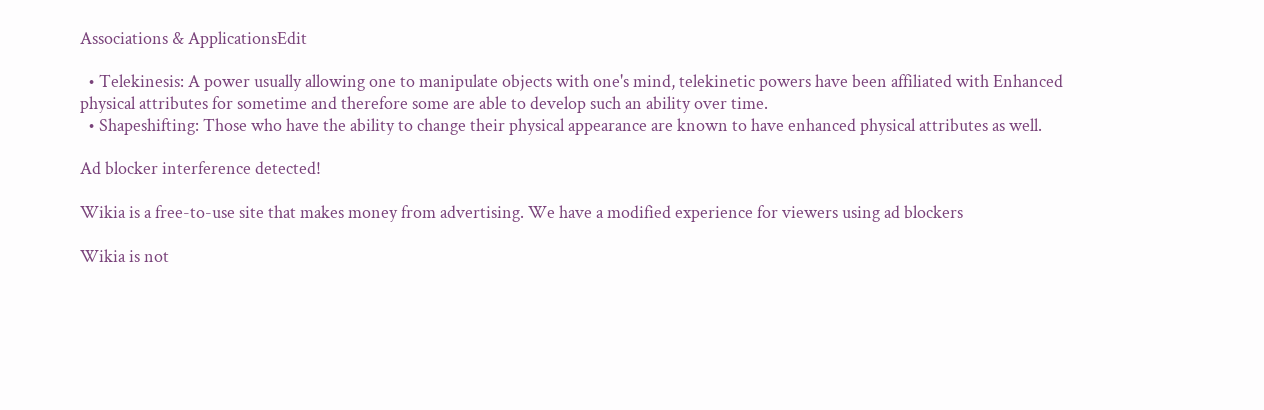Associations & ApplicationsEdit

  • Telekinesis: A power usually allowing one to manipulate objects with one's mind, telekinetic powers have been affiliated with Enhanced physical attributes for sometime and therefore some are able to develop such an ability over time.
  • Shapeshifting: Those who have the ability to change their physical appearance are known to have enhanced physical attributes as well.

Ad blocker interference detected!

Wikia is a free-to-use site that makes money from advertising. We have a modified experience for viewers using ad blockers

Wikia is not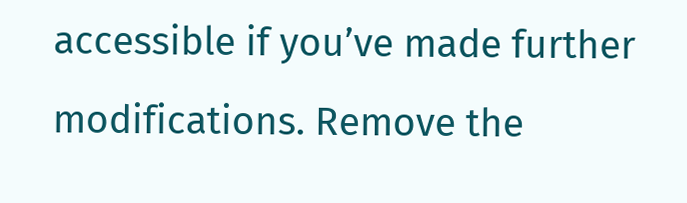accessible if you’ve made further modifications. Remove the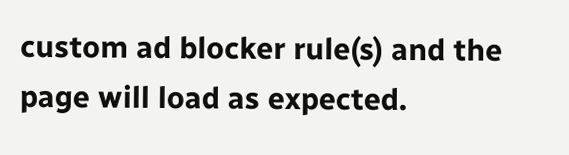custom ad blocker rule(s) and the page will load as expected.